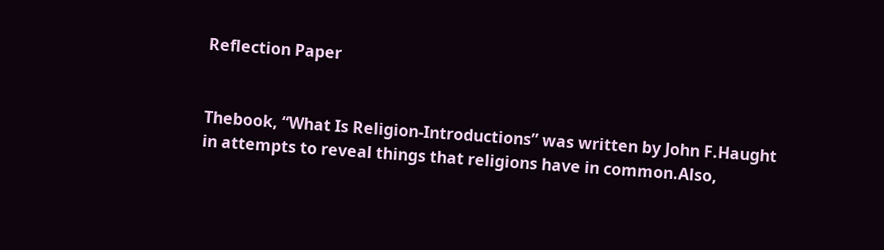Reflection Paper


Thebook, “What Is Religion-Introductions” was written by John F.Haught in attempts to reveal things that religions have in common.Also,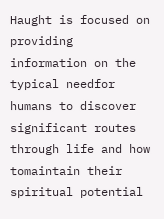Haught is focused on providing information on the typical needfor humans to discover significant routes through life and how tomaintain their spiritual potential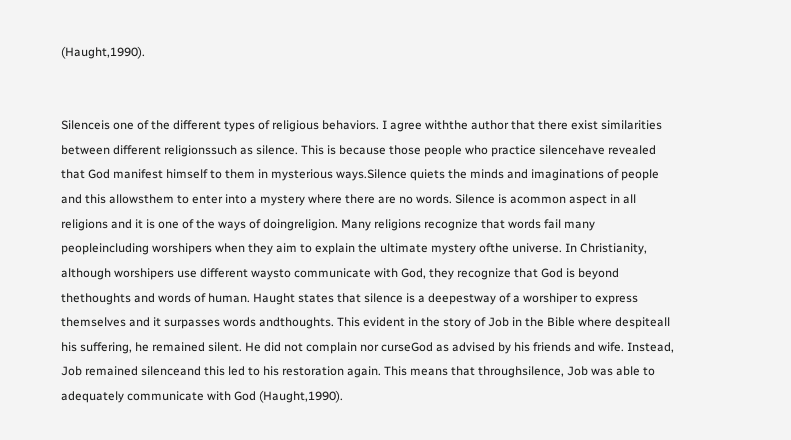(Haught,1990).


Silenceis one of the different types of religious behaviors. I agree withthe author that there exist similarities between different religionssuch as silence. This is because those people who practice silencehave revealed that God manifest himself to them in mysterious ways.Silence quiets the minds and imaginations of people and this allowsthem to enter into a mystery where there are no words. Silence is acommon aspect in all religions and it is one of the ways of doingreligion. Many religions recognize that words fail many peopleincluding worshipers when they aim to explain the ultimate mystery ofthe universe. In Christianity, although worshipers use different waysto communicate with God, they recognize that God is beyond thethoughts and words of human. Haught states that silence is a deepestway of a worshiper to express themselves and it surpasses words andthoughts. This evident in the story of Job in the Bible where despiteall his suffering, he remained silent. He did not complain nor curseGod as advised by his friends and wife. Instead, Job remained silenceand this led to his restoration again. This means that throughsilence, Job was able to adequately communicate with God (Haught,1990).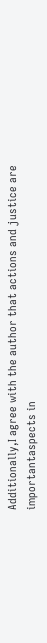Additionally,I agree with the author that actions and justice are importantaspects in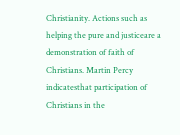Christianity. Actions such as helping the pure and justiceare a demonstration of faith of Christians. Martin Percy indicatesthat participation of Christians in the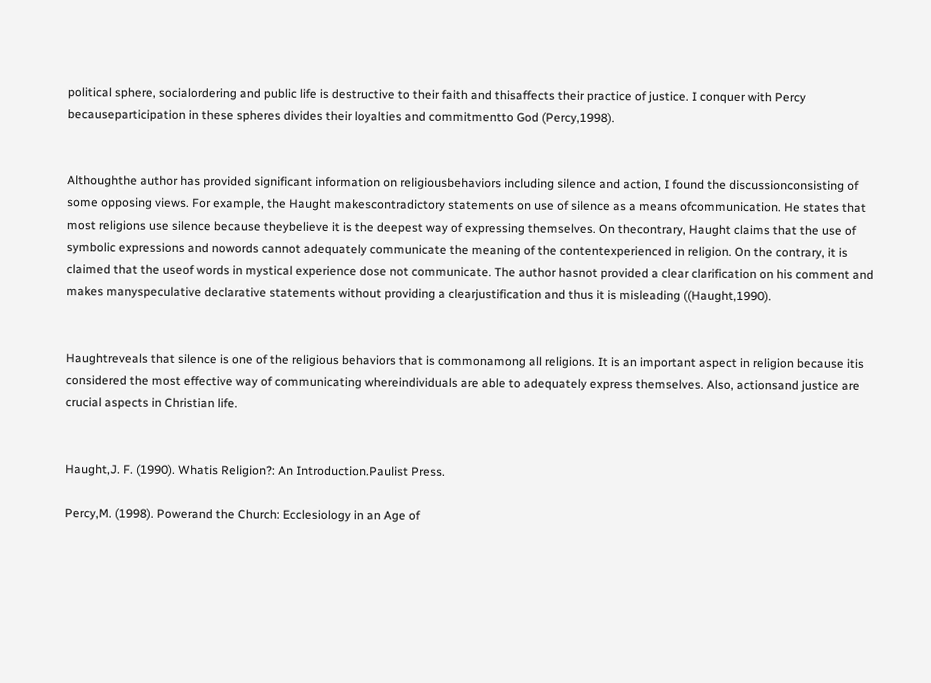political sphere, socialordering and public life is destructive to their faith and thisaffects their practice of justice. I conquer with Percy becauseparticipation in these spheres divides their loyalties and commitmentto God (Percy,1998).


Althoughthe author has provided significant information on religiousbehaviors including silence and action, I found the discussionconsisting of some opposing views. For example, the Haught makescontradictory statements on use of silence as a means ofcommunication. He states that most religions use silence because theybelieve it is the deepest way of expressing themselves. On thecontrary, Haught claims that the use of symbolic expressions and nowords cannot adequately communicate the meaning of the contentexperienced in religion. On the contrary, it is claimed that the useof words in mystical experience dose not communicate. The author hasnot provided a clear clarification on his comment and makes manyspeculative declarative statements without providing a clearjustification and thus it is misleading ((Haught,1990).


Haughtreveals that silence is one of the religious behaviors that is commonamong all religions. It is an important aspect in religion because itis considered the most effective way of communicating whereindividuals are able to adequately express themselves. Also, actionsand justice are crucial aspects in Christian life.


Haught,J. F. (1990). Whatis Religion?: An Introduction.Paulist Press.

Percy,M. (1998). Powerand the Church: Ecclesiology in an Age of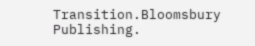Transition.Bloomsbury Publishing.